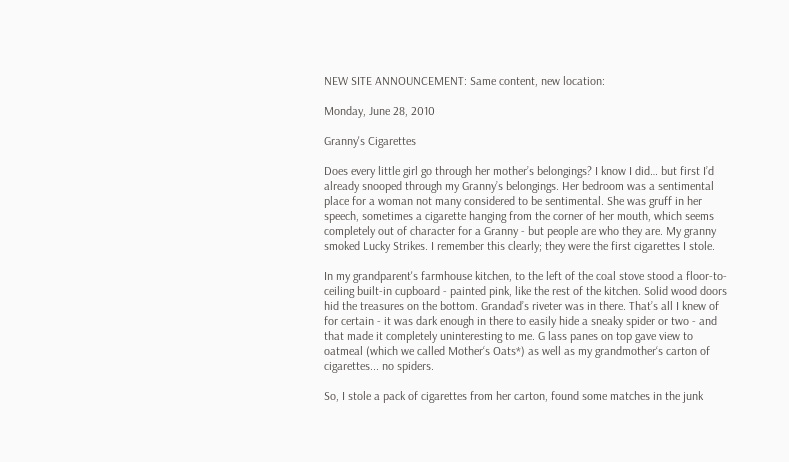NEW SITE ANNOUNCEMENT: Same content, new location:

Monday, June 28, 2010

Granny's Cigarettes

Does every little girl go through her mother’s belongings? I know I did… but first I’d already snooped through my Granny’s belongings. Her bedroom was a sentimental place for a woman not many considered to be sentimental. She was gruff in her speech, sometimes a cigarette hanging from the corner of her mouth, which seems completely out of character for a Granny - but people are who they are. My granny smoked Lucky Strikes. I remember this clearly; they were the first cigarettes I stole.

In my grandparent's farmhouse kitchen, to the left of the coal stove stood a floor-to-ceiling built-in cupboard - painted pink, like the rest of the kitchen. Solid wood doors hid the treasures on the bottom. Grandad’s riveter was in there. That’s all I knew of for certain - it was dark enough in there to easily hide a sneaky spider or two - and that made it completely uninteresting to me. G lass panes on top gave view to oatmeal (which we called Mother‘s Oats*) as well as my grandmother‘s carton of cigarettes... no spiders.

So, I stole a pack of cigarettes from her carton, found some matches in the junk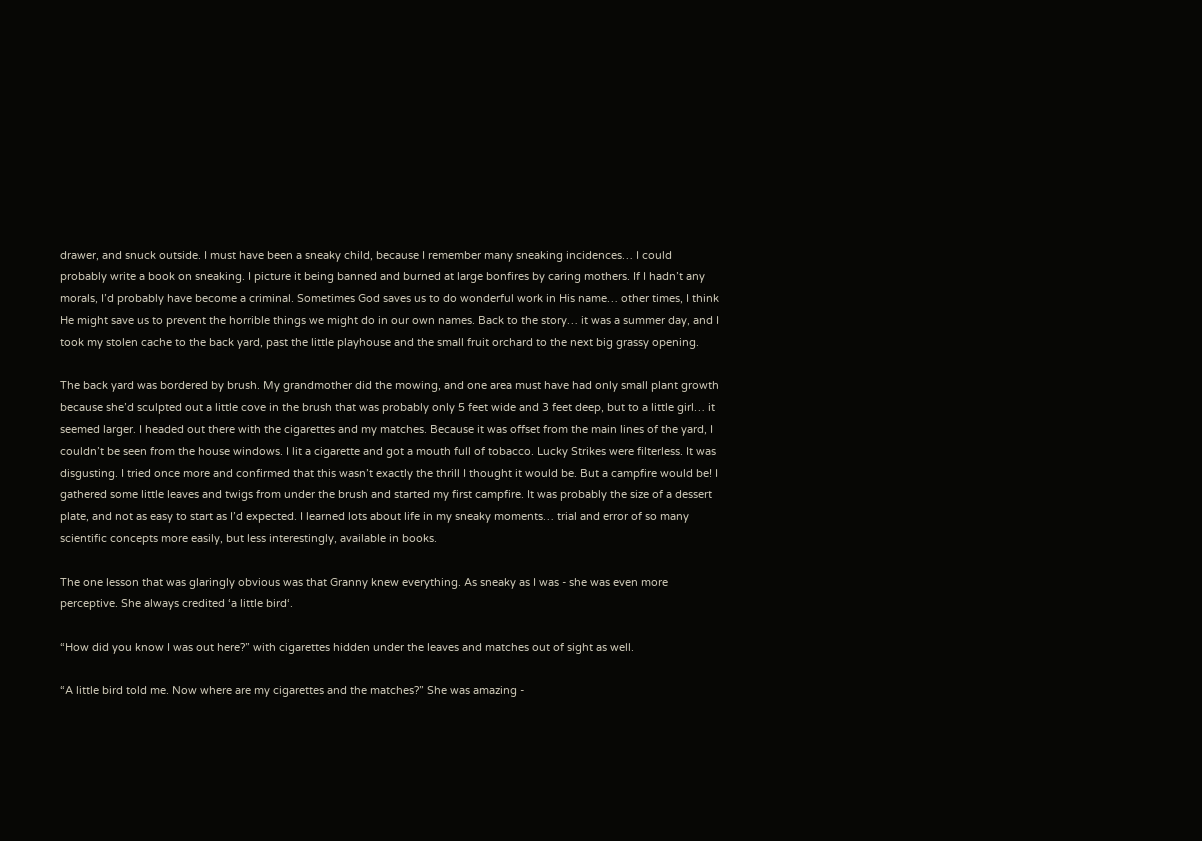drawer, and snuck outside. I must have been a sneaky child, because I remember many sneaking incidences… I could probably write a book on sneaking. I picture it being banned and burned at large bonfires by caring mothers. If I hadn’t any morals, I’d probably have become a criminal. Sometimes God saves us to do wonderful work in His name… other times, I think He might save us to prevent the horrible things we might do in our own names. Back to the story… it was a summer day, and I took my stolen cache to the back yard, past the little playhouse and the small fruit orchard to the next big grassy opening.

The back yard was bordered by brush. My grandmother did the mowing, and one area must have had only small plant growth because she’d sculpted out a little cove in the brush that was probably only 5 feet wide and 3 feet deep, but to a little girl… it seemed larger. I headed out there with the cigarettes and my matches. Because it was offset from the main lines of the yard, I couldn’t be seen from the house windows. I lit a cigarette and got a mouth full of tobacco. Lucky Strikes were filterless. It was disgusting. I tried once more and confirmed that this wasn’t exactly the thrill I thought it would be. But a campfire would be! I gathered some little leaves and twigs from under the brush and started my first campfire. It was probably the size of a dessert plate, and not as easy to start as I’d expected. I learned lots about life in my sneaky moments… trial and error of so many scientific concepts more easily, but less interestingly, available in books.

The one lesson that was glaringly obvious was that Granny knew everything. As sneaky as I was - she was even more perceptive. She always credited ‘a little bird‘.

“How did you know I was out here?” with cigarettes hidden under the leaves and matches out of sight as well.

“A little bird told me. Now where are my cigarettes and the matches?” She was amazing -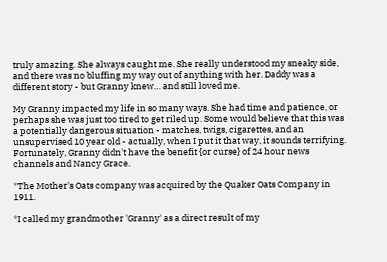truly amazing. She always caught me. She really understood my sneaky side, and there was no bluffing my way out of anything with her. Daddy was a different story - but Granny knew… and still loved me.

My Granny impacted my life in so many ways. She had time and patience, or perhaps she was just too tired to get riled up. Some would believe that this was a potentially dangerous situation - matches, twigs, cigarettes, and an unsupervised 10 year old - actually, when I put it that way, it sounds terrifying. Fortunately, Granny didn't have the benefit {or curse} of 24 hour news channels and Nancy Grace.

*The Mother's Oats company was acquired by the Quaker Oats Company in 1911.

*I called my grandmother 'Granny' as a direct result of my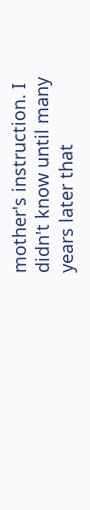mother's instruction. I didn't know until many years later that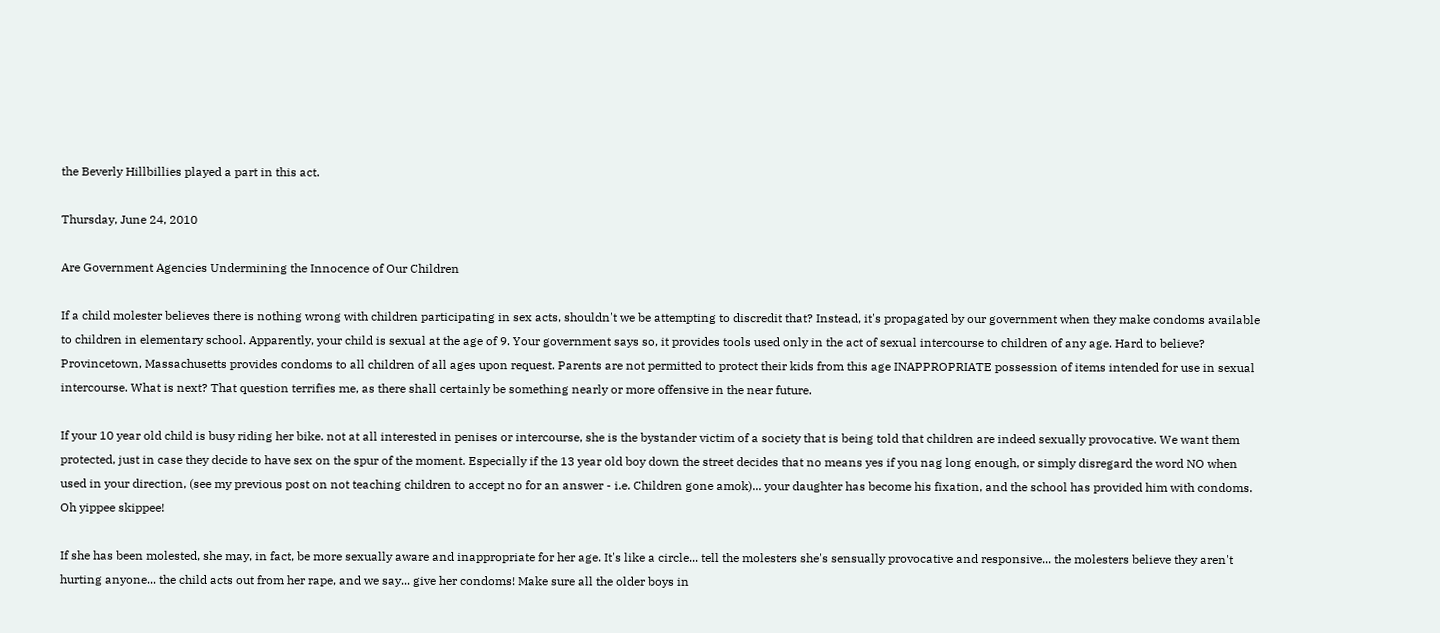the Beverly Hillbillies played a part in this act.

Thursday, June 24, 2010

Are Government Agencies Undermining the Innocence of Our Children

If a child molester believes there is nothing wrong with children participating in sex acts, shouldn't we be attempting to discredit that? Instead, it's propagated by our government when they make condoms available to children in elementary school. Apparently, your child is sexual at the age of 9. Your government says so, it provides tools used only in the act of sexual intercourse to children of any age. Hard to believe? Provincetown, Massachusetts provides condoms to all children of all ages upon request. Parents are not permitted to protect their kids from this age INAPPROPRIATE possession of items intended for use in sexual intercourse. What is next? That question terrifies me, as there shall certainly be something nearly or more offensive in the near future.

If your 10 year old child is busy riding her bike. not at all interested in penises or intercourse, she is the bystander victim of a society that is being told that children are indeed sexually provocative. We want them protected, just in case they decide to have sex on the spur of the moment. Especially if the 13 year old boy down the street decides that no means yes if you nag long enough, or simply disregard the word NO when used in your direction, (see my previous post on not teaching children to accept no for an answer - i.e. Children gone amok)... your daughter has become his fixation, and the school has provided him with condoms. Oh yippee skippee!

If she has been molested, she may, in fact, be more sexually aware and inappropriate for her age. It's like a circle... tell the molesters she's sensually provocative and responsive... the molesters believe they aren't hurting anyone... the child acts out from her rape, and we say... give her condoms! Make sure all the older boys in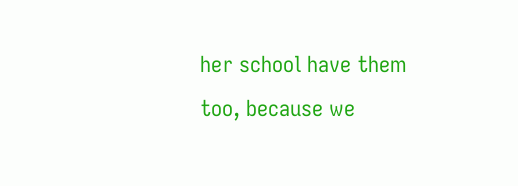her school have them too, because we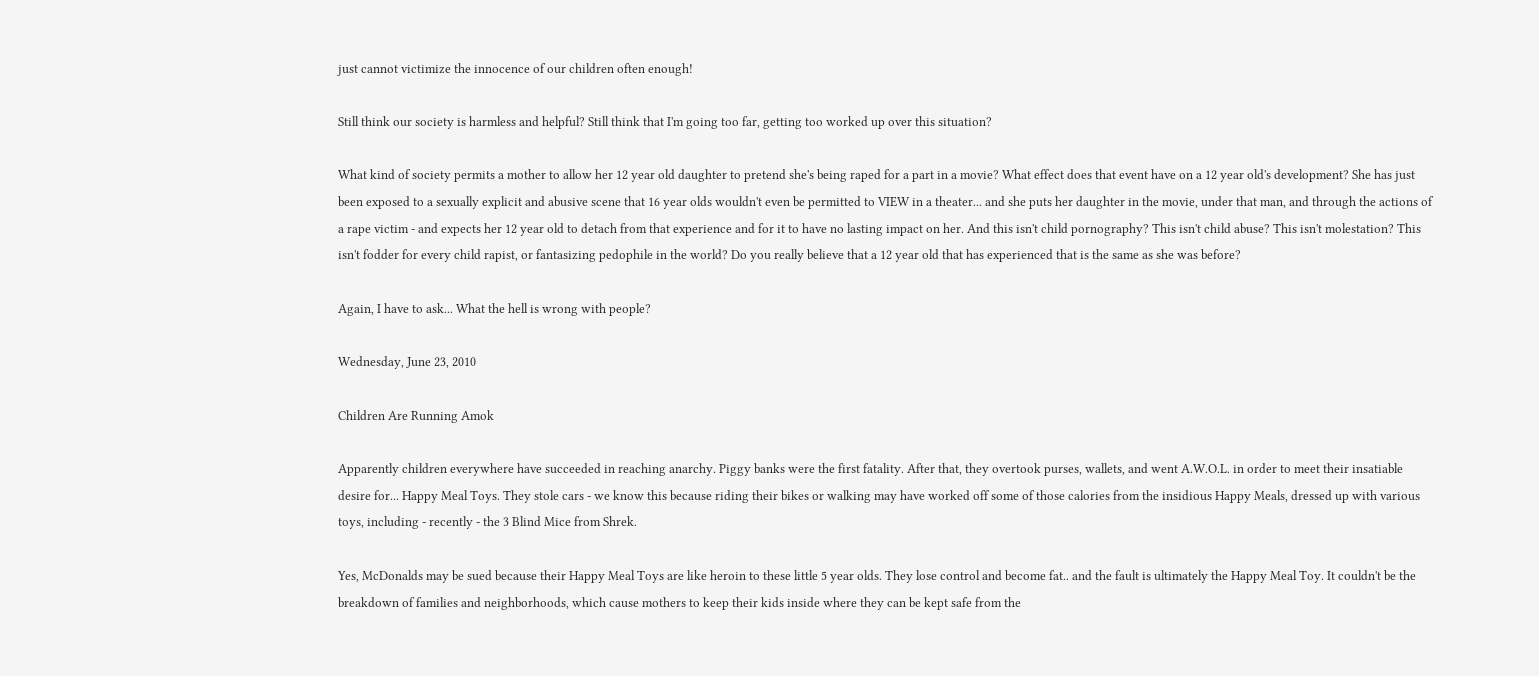just cannot victimize the innocence of our children often enough!

Still think our society is harmless and helpful? Still think that I'm going too far, getting too worked up over this situation?

What kind of society permits a mother to allow her 12 year old daughter to pretend she's being raped for a part in a movie? What effect does that event have on a 12 year old's development? She has just been exposed to a sexually explicit and abusive scene that 16 year olds wouldn't even be permitted to VIEW in a theater... and she puts her daughter in the movie, under that man, and through the actions of a rape victim - and expects her 12 year old to detach from that experience and for it to have no lasting impact on her. And this isn't child pornography? This isn't child abuse? This isn't molestation? This isn't fodder for every child rapist, or fantasizing pedophile in the world? Do you really believe that a 12 year old that has experienced that is the same as she was before?

Again, I have to ask... What the hell is wrong with people?

Wednesday, June 23, 2010

Children Are Running Amok

Apparently children everywhere have succeeded in reaching anarchy. Piggy banks were the first fatality. After that, they overtook purses, wallets, and went A.W.O.L. in order to meet their insatiable desire for... Happy Meal Toys. They stole cars - we know this because riding their bikes or walking may have worked off some of those calories from the insidious Happy Meals, dressed up with various toys, including - recently - the 3 Blind Mice from Shrek.

Yes, McDonalds may be sued because their Happy Meal Toys are like heroin to these little 5 year olds. They lose control and become fat.. and the fault is ultimately the Happy Meal Toy. It couldn't be the breakdown of families and neighborhoods, which cause mothers to keep their kids inside where they can be kept safe from the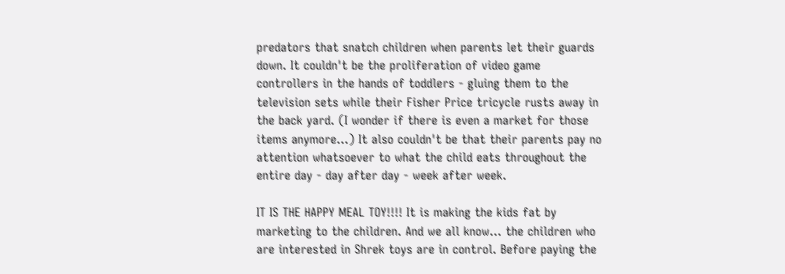predators that snatch children when parents let their guards down. It couldn't be the proliferation of video game controllers in the hands of toddlers - gluing them to the television sets while their Fisher Price tricycle rusts away in the back yard. (I wonder if there is even a market for those items anymore...) It also couldn't be that their parents pay no attention whatsoever to what the child eats throughout the entire day - day after day - week after week.

IT IS THE HAPPY MEAL TOY!!!! It is making the kids fat by marketing to the children. And we all know... the children who are interested in Shrek toys are in control. Before paying the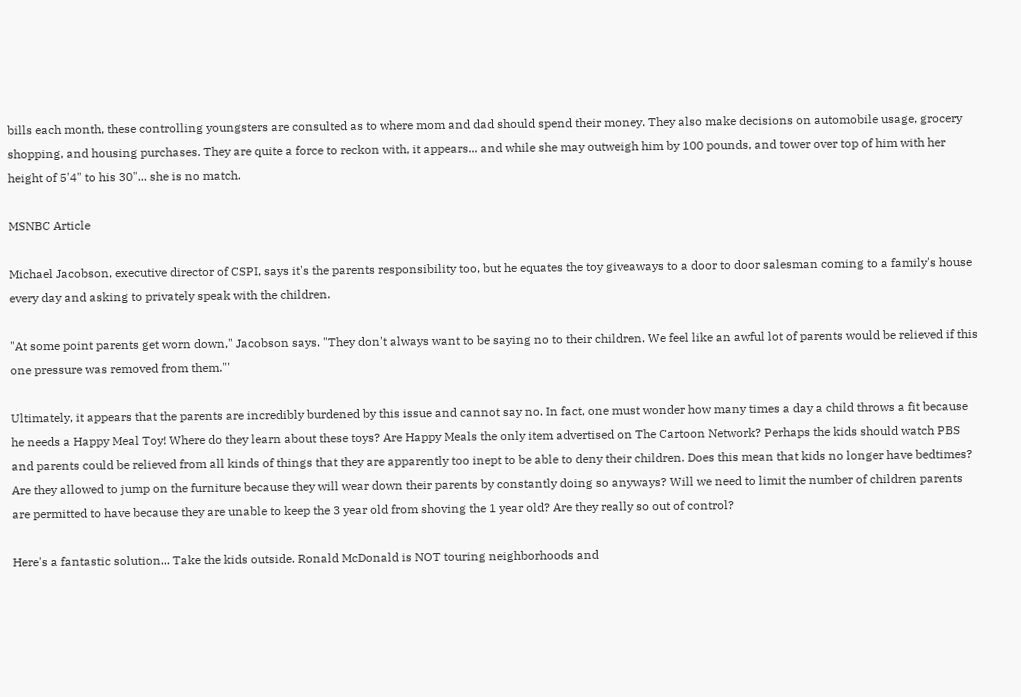bills each month, these controlling youngsters are consulted as to where mom and dad should spend their money. They also make decisions on automobile usage, grocery shopping, and housing purchases. They are quite a force to reckon with, it appears... and while she may outweigh him by 100 pounds, and tower over top of him with her height of 5'4" to his 30"... she is no match.

MSNBC Article

Michael Jacobson, executive director of CSPI, says it's the parents responsibility too, but he equates the toy giveaways to a door to door salesman coming to a family's house every day and asking to privately speak with the children.

"At some point parents get worn down," Jacobson says. "They don't always want to be saying no to their children. We feel like an awful lot of parents would be relieved if this one pressure was removed from them."'

Ultimately, it appears that the parents are incredibly burdened by this issue and cannot say no. In fact, one must wonder how many times a day a child throws a fit because he needs a Happy Meal Toy! Where do they learn about these toys? Are Happy Meals the only item advertised on The Cartoon Network? Perhaps the kids should watch PBS and parents could be relieved from all kinds of things that they are apparently too inept to be able to deny their children. Does this mean that kids no longer have bedtimes? Are they allowed to jump on the furniture because they will wear down their parents by constantly doing so anyways? Will we need to limit the number of children parents are permitted to have because they are unable to keep the 3 year old from shoving the 1 year old? Are they really so out of control?

Here's a fantastic solution... Take the kids outside. Ronald McDonald is NOT touring neighborhoods and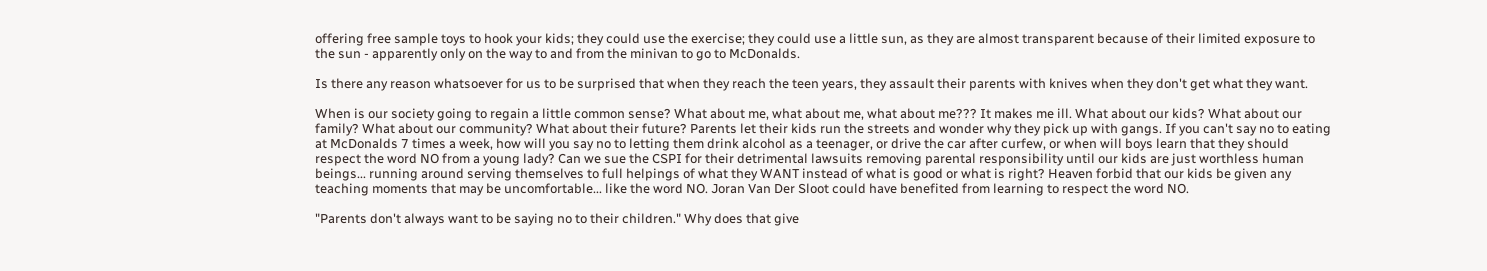offering free sample toys to hook your kids; they could use the exercise; they could use a little sun, as they are almost transparent because of their limited exposure to the sun - apparently only on the way to and from the minivan to go to McDonalds.

Is there any reason whatsoever for us to be surprised that when they reach the teen years, they assault their parents with knives when they don't get what they want.

When is our society going to regain a little common sense? What about me, what about me, what about me??? It makes me ill. What about our kids? What about our family? What about our community? What about their future? Parents let their kids run the streets and wonder why they pick up with gangs. If you can't say no to eating at McDonalds 7 times a week, how will you say no to letting them drink alcohol as a teenager, or drive the car after curfew, or when will boys learn that they should respect the word NO from a young lady? Can we sue the CSPI for their detrimental lawsuits removing parental responsibility until our kids are just worthless human beings... running around serving themselves to full helpings of what they WANT instead of what is good or what is right? Heaven forbid that our kids be given any teaching moments that may be uncomfortable... like the word NO. Joran Van Der Sloot could have benefited from learning to respect the word NO.

"Parents don't always want to be saying no to their children." Why does that give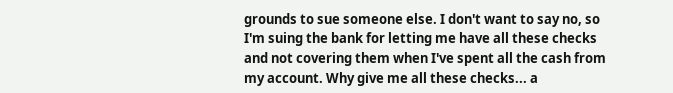grounds to sue someone else. I don't want to say no, so I'm suing the bank for letting me have all these checks and not covering them when I've spent all the cash from my account. Why give me all these checks... a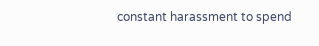constant harassment to spend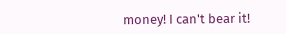money! I can't bear it!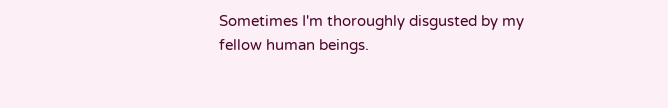Sometimes I'm thoroughly disgusted by my fellow human beings.